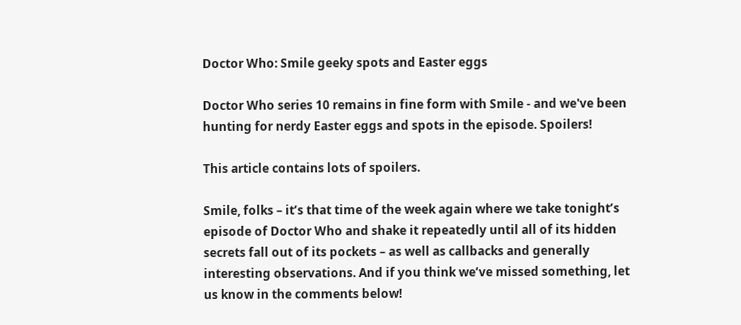Doctor Who: Smile geeky spots and Easter eggs

Doctor Who series 10 remains in fine form with Smile - and we've been hunting for nerdy Easter eggs and spots in the episode. Spoilers!

This article contains lots of spoilers.

Smile, folks – it’s that time of the week again where we take tonight’s episode of Doctor Who and shake it repeatedly until all of its hidden secrets fall out of its pockets – as well as callbacks and generally interesting observations. And if you think we’ve missed something, let us know in the comments below!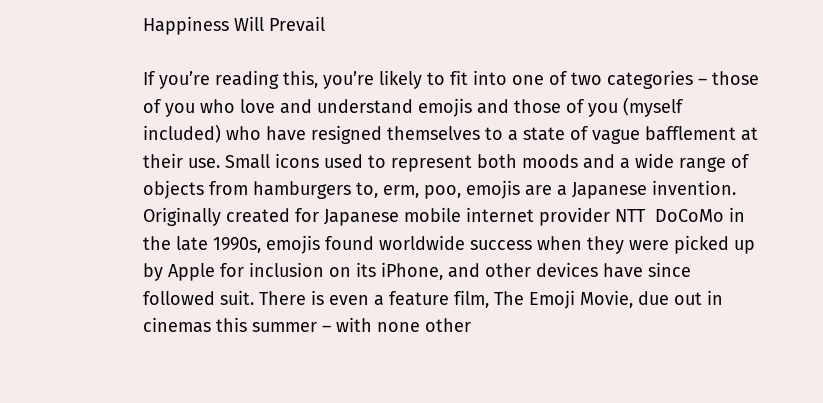Happiness Will Prevail

If you’re reading this, you’re likely to fit into one of two categories – those of you who love and understand emojis and those of you (myself included) who have resigned themselves to a state of vague bafflement at their use. Small icons used to represent both moods and a wide range of objects from hamburgers to, erm, poo, emojis are a Japanese invention. Originally created for Japanese mobile internet provider NTT  DoCoMo in the late 1990s, emojis found worldwide success when they were picked up by Apple for inclusion on its iPhone, and other devices have since followed suit. There is even a feature film, The Emoji Movie, due out in cinemas this summer – with none other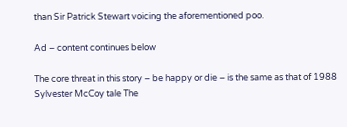than Sir Patrick Stewart voicing the aforementioned poo.

Ad – content continues below

The core threat in this story – be happy or die – is the same as that of 1988 Sylvester McCoy tale The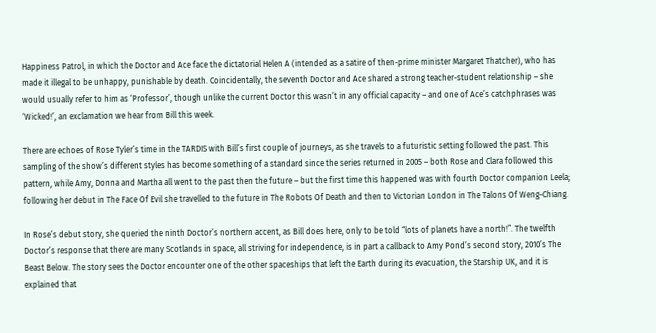Happiness Patrol, in which the Doctor and Ace face the dictatorial Helen A (intended as a satire of then-prime minister Margaret Thatcher), who has made it illegal to be unhappy, punishable by death. Coincidentally, the seventh Doctor and Ace shared a strong teacher-student relationship – she would usually refer to him as ‘Professor’, though unlike the current Doctor this wasn’t in any official capacity – and one of Ace’s catchphrases was ‘Wicked!’, an exclamation we hear from Bill this week.

There are echoes of Rose Tyler’s time in the TARDIS with Bill’s first couple of journeys, as she travels to a futuristic setting followed the past. This sampling of the show’s different styles has become something of a standard since the series returned in 2005 – both Rose and Clara followed this pattern, while Amy, Donna and Martha all went to the past then the future – but the first time this happened was with fourth Doctor companion Leela; following her debut in The Face Of Evil she travelled to the future in The Robots Of Death and then to Victorian London in The Talons Of Weng-Chiang.

In Rose’s debut story, she queried the ninth Doctor’s northern accent, as Bill does here, only to be told “lots of planets have a north!”. The twelfth Doctor’s response that there are many Scotlands in space, all striving for independence, is in part a callback to Amy Pond’s second story, 2010’s The Beast Below. The story sees the Doctor encounter one of the other spaceships that left the Earth during its evacuation, the Starship UK, and it is explained that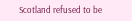Scotland refused to be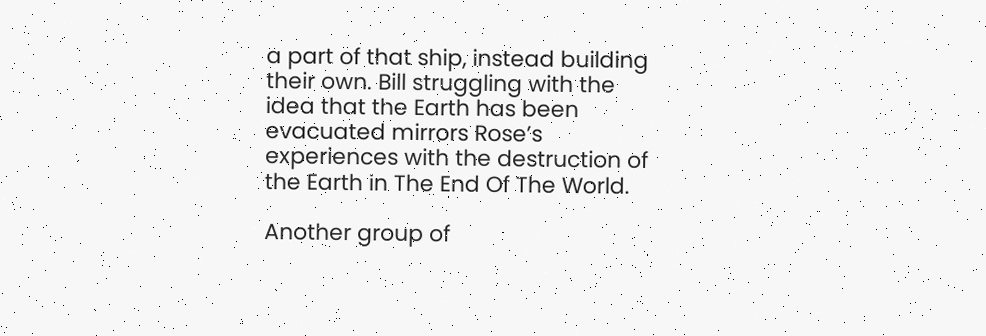a part of that ship, instead building their own. Bill struggling with the idea that the Earth has been evacuated mirrors Rose’s experiences with the destruction of the Earth in The End Of The World.

Another group of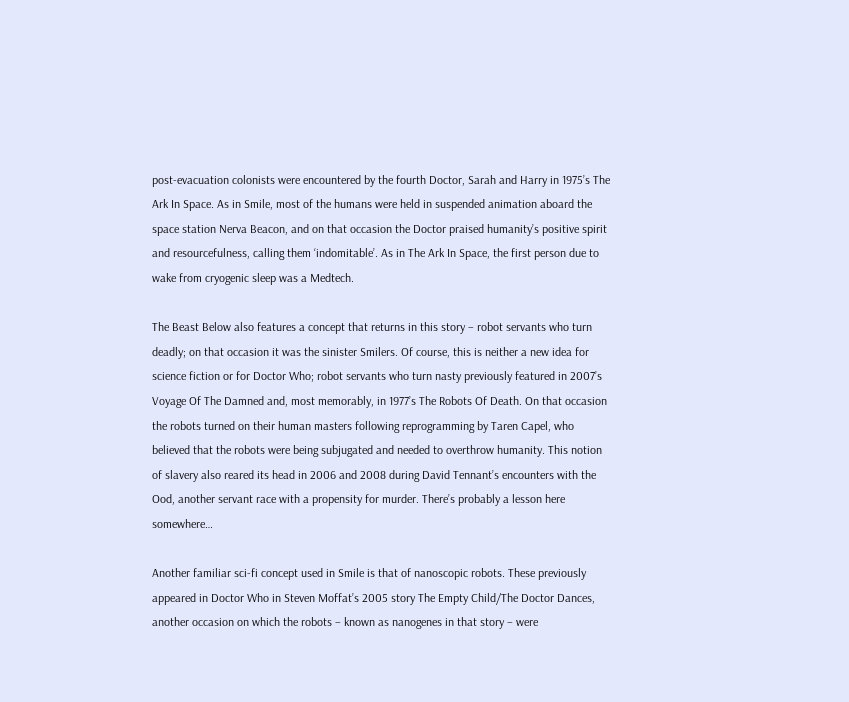post-evacuation colonists were encountered by the fourth Doctor, Sarah and Harry in 1975’s The Ark In Space. As in Smile, most of the humans were held in suspended animation aboard the space station Nerva Beacon, and on that occasion the Doctor praised humanity’s positive spirit and resourcefulness, calling them ‘indomitable’. As in The Ark In Space, the first person due to wake from cryogenic sleep was a Medtech.

The Beast Below also features a concept that returns in this story – robot servants who turn deadly; on that occasion it was the sinister Smilers. Of course, this is neither a new idea for science fiction or for Doctor Who; robot servants who turn nasty previously featured in 2007’s Voyage Of The Damned and, most memorably, in 1977’s The Robots Of Death. On that occasion the robots turned on their human masters following reprogramming by Taren Capel, who believed that the robots were being subjugated and needed to overthrow humanity. This notion of slavery also reared its head in 2006 and 2008 during David Tennant’s encounters with the Ood, another servant race with a propensity for murder. There’s probably a lesson here somewhere…

Another familiar sci-fi concept used in Smile is that of nanoscopic robots. These previously appeared in Doctor Who in Steven Moffat’s 2005 story The Empty Child/The Doctor Dances, another occasion on which the robots – known as nanogenes in that story – were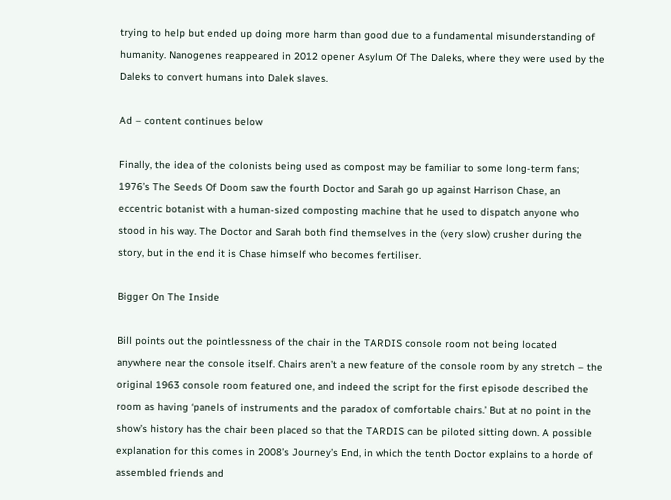trying to help but ended up doing more harm than good due to a fundamental misunderstanding of humanity. Nanogenes reappeared in 2012 opener Asylum Of The Daleks, where they were used by the Daleks to convert humans into Dalek slaves.

Ad – content continues below

Finally, the idea of the colonists being used as compost may be familiar to some long-term fans; 1976’s The Seeds Of Doom saw the fourth Doctor and Sarah go up against Harrison Chase, an eccentric botanist with a human-sized composting machine that he used to dispatch anyone who stood in his way. The Doctor and Sarah both find themselves in the (very slow) crusher during the story, but in the end it is Chase himself who becomes fertiliser.

Bigger On The Inside

Bill points out the pointlessness of the chair in the TARDIS console room not being located anywhere near the console itself. Chairs aren’t a new feature of the console room by any stretch – the original 1963 console room featured one, and indeed the script for the first episode described the room as having ‘panels of instruments and the paradox of comfortable chairs.’ But at no point in the show’s history has the chair been placed so that the TARDIS can be piloted sitting down. A possible explanation for this comes in 2008’s Journey’s End, in which the tenth Doctor explains to a horde of assembled friends and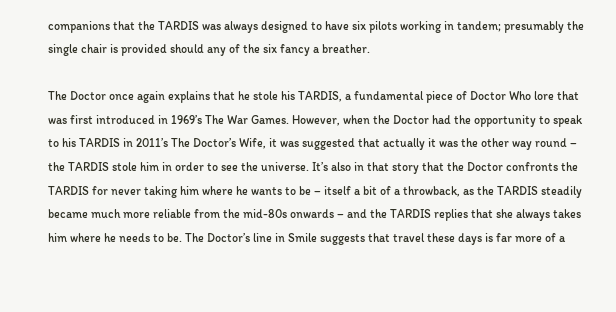companions that the TARDIS was always designed to have six pilots working in tandem; presumably the single chair is provided should any of the six fancy a breather.

The Doctor once again explains that he stole his TARDIS, a fundamental piece of Doctor Who lore that was first introduced in 1969’s The War Games. However, when the Doctor had the opportunity to speak to his TARDIS in 2011’s The Doctor’s Wife, it was suggested that actually it was the other way round – the TARDIS stole him in order to see the universe. It’s also in that story that the Doctor confronts the TARDIS for never taking him where he wants to be – itself a bit of a throwback, as the TARDIS steadily became much more reliable from the mid-80s onwards – and the TARDIS replies that she always takes him where he needs to be. The Doctor’s line in Smile suggests that travel these days is far more of a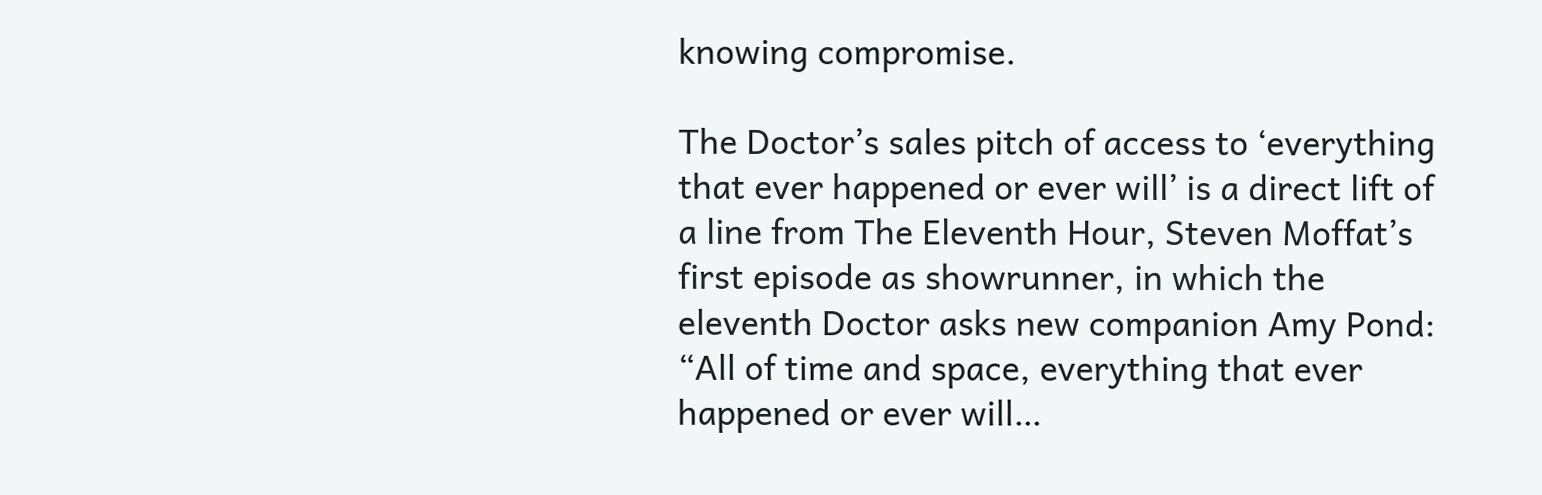knowing compromise.

The Doctor’s sales pitch of access to ‘everything that ever happened or ever will’ is a direct lift of a line from The Eleventh Hour, Steven Moffat’s first episode as showrunner, in which the eleventh Doctor asks new companion Amy Pond: “All of time and space, everything that ever happened or ever will…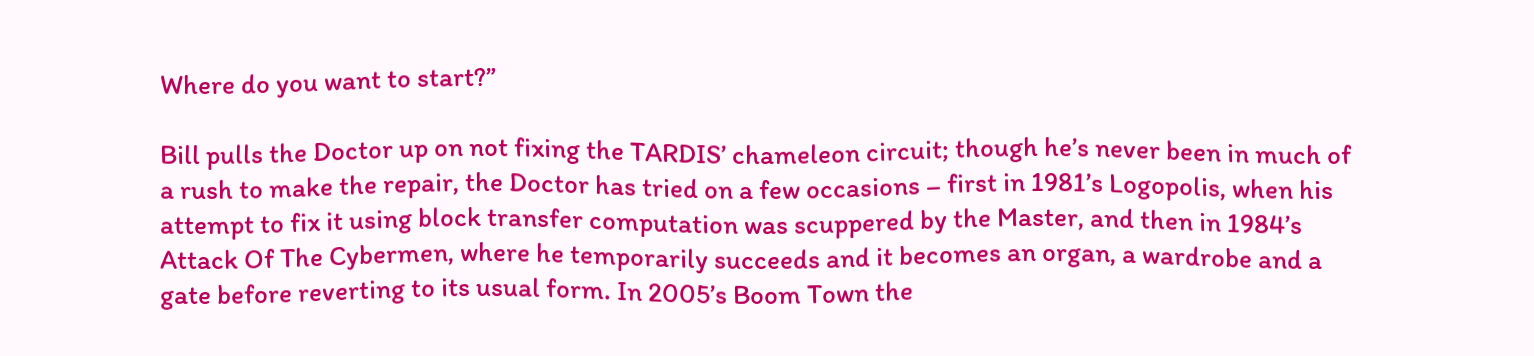Where do you want to start?”

Bill pulls the Doctor up on not fixing the TARDIS’ chameleon circuit; though he’s never been in much of a rush to make the repair, the Doctor has tried on a few occasions – first in 1981’s Logopolis, when his attempt to fix it using block transfer computation was scuppered by the Master, and then in 1984’s Attack Of The Cybermen, where he temporarily succeeds and it becomes an organ, a wardrobe and a gate before reverting to its usual form. In 2005’s Boom Town the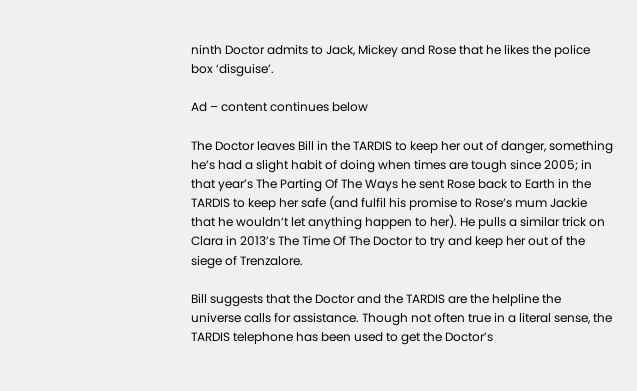ninth Doctor admits to Jack, Mickey and Rose that he likes the police box ‘disguise’.

Ad – content continues below

The Doctor leaves Bill in the TARDIS to keep her out of danger, something he’s had a slight habit of doing when times are tough since 2005; in that year’s The Parting Of The Ways he sent Rose back to Earth in the TARDIS to keep her safe (and fulfil his promise to Rose’s mum Jackie that he wouldn’t let anything happen to her). He pulls a similar trick on Clara in 2013’s The Time Of The Doctor to try and keep her out of the siege of Trenzalore.

Bill suggests that the Doctor and the TARDIS are the helpline the universe calls for assistance. Though not often true in a literal sense, the TARDIS telephone has been used to get the Doctor’s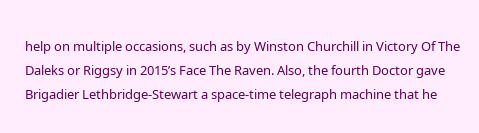help on multiple occasions, such as by Winston Churchill in Victory Of The Daleks or Riggsy in 2015’s Face The Raven. Also, the fourth Doctor gave Brigadier Lethbridge-Stewart a space-time telegraph machine that he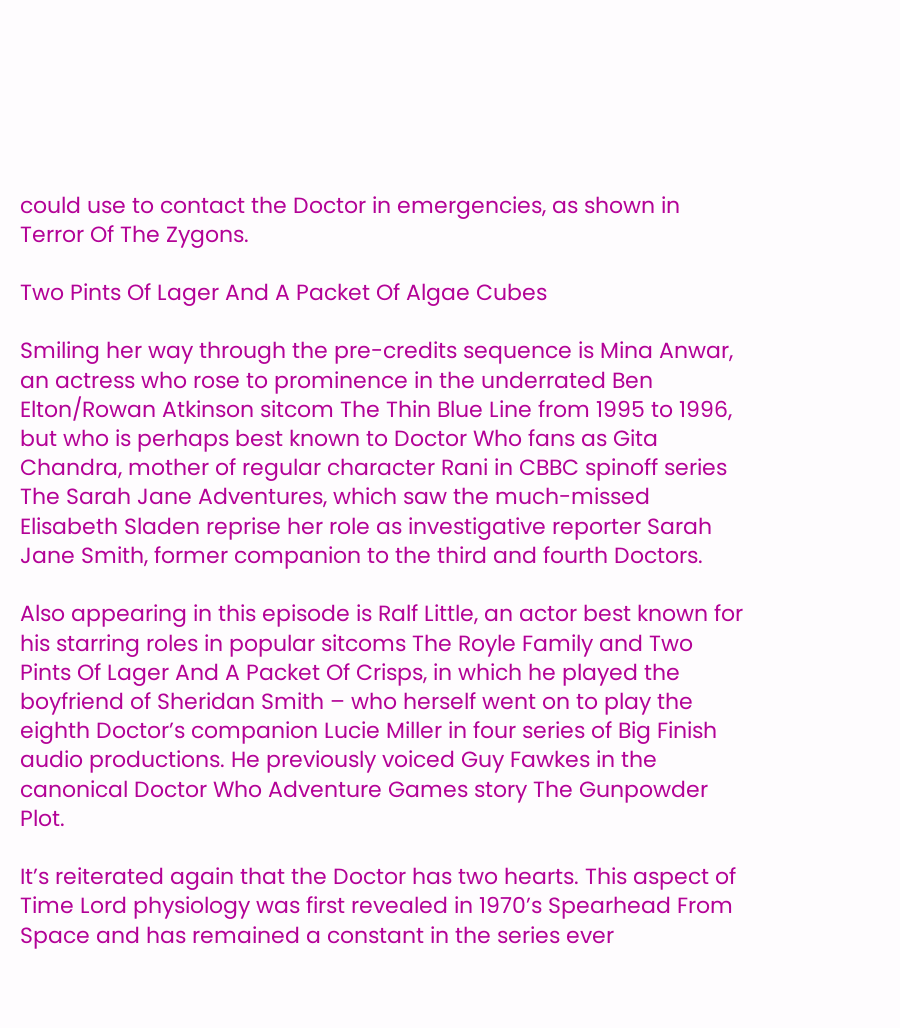could use to contact the Doctor in emergencies, as shown in Terror Of The Zygons.

Two Pints Of Lager And A Packet Of Algae Cubes

Smiling her way through the pre-credits sequence is Mina Anwar, an actress who rose to prominence in the underrated Ben Elton/Rowan Atkinson sitcom The Thin Blue Line from 1995 to 1996, but who is perhaps best known to Doctor Who fans as Gita Chandra, mother of regular character Rani in CBBC spinoff series The Sarah Jane Adventures, which saw the much-missed Elisabeth Sladen reprise her role as investigative reporter Sarah Jane Smith, former companion to the third and fourth Doctors.

Also appearing in this episode is Ralf Little, an actor best known for his starring roles in popular sitcoms The Royle Family and Two Pints Of Lager And A Packet Of Crisps, in which he played the boyfriend of Sheridan Smith – who herself went on to play the eighth Doctor’s companion Lucie Miller in four series of Big Finish audio productions. He previously voiced Guy Fawkes in the canonical Doctor Who Adventure Games story The Gunpowder Plot.

It’s reiterated again that the Doctor has two hearts. This aspect of Time Lord physiology was first revealed in 1970’s Spearhead From Space and has remained a constant in the series ever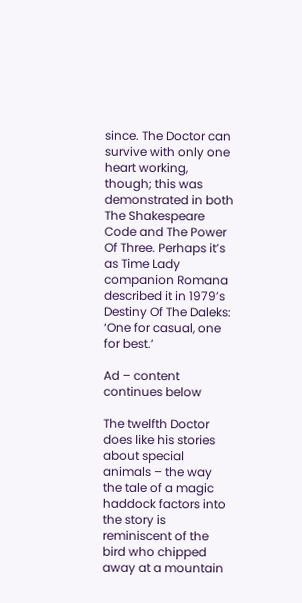since. The Doctor can survive with only one heart working, though; this was demonstrated in both The Shakespeare Code and The Power Of Three. Perhaps it’s as Time Lady companion Romana described it in 1979’s Destiny Of The Daleks: ‘One for casual, one for best.’

Ad – content continues below

The twelfth Doctor does like his stories about special animals – the way the tale of a magic haddock factors into the story is reminiscent of the bird who chipped away at a mountain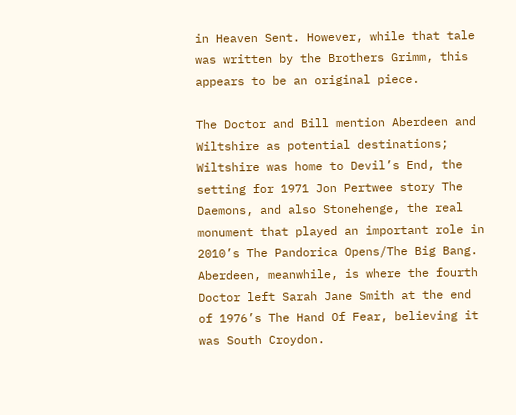in Heaven Sent. However, while that tale was written by the Brothers Grimm, this appears to be an original piece.

The Doctor and Bill mention Aberdeen and Wiltshire as potential destinations; Wiltshire was home to Devil’s End, the setting for 1971 Jon Pertwee story The Daemons, and also Stonehenge, the real monument that played an important role in 2010’s The Pandorica Opens/The Big Bang. Aberdeen, meanwhile, is where the fourth Doctor left Sarah Jane Smith at the end of 1976’s The Hand Of Fear, believing it was South Croydon.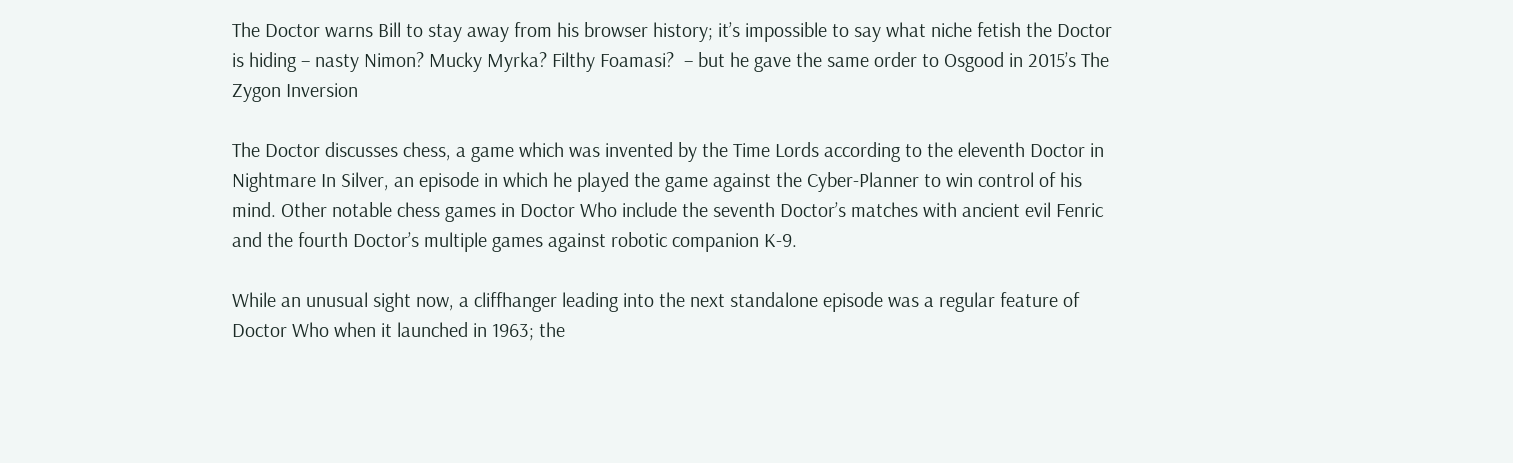The Doctor warns Bill to stay away from his browser history; it’s impossible to say what niche fetish the Doctor is hiding – nasty Nimon? Mucky Myrka? Filthy Foamasi?  – but he gave the same order to Osgood in 2015’s The Zygon Inversion

The Doctor discusses chess, a game which was invented by the Time Lords according to the eleventh Doctor in Nightmare In Silver, an episode in which he played the game against the Cyber-Planner to win control of his mind. Other notable chess games in Doctor Who include the seventh Doctor’s matches with ancient evil Fenric and the fourth Doctor’s multiple games against robotic companion K-9.

While an unusual sight now, a cliffhanger leading into the next standalone episode was a regular feature of Doctor Who when it launched in 1963; the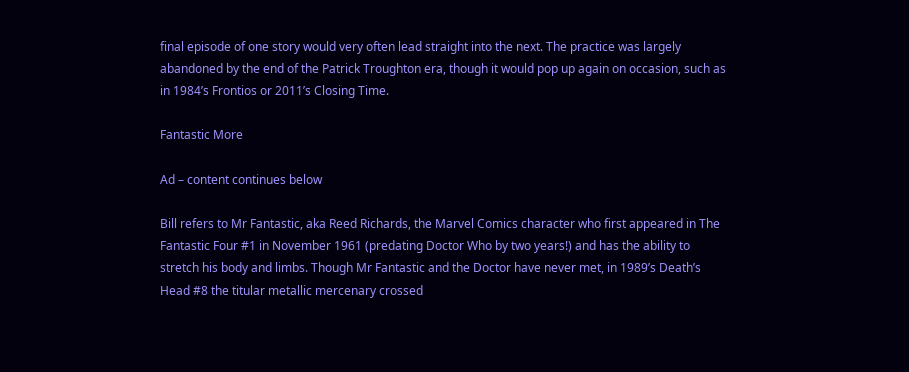final episode of one story would very often lead straight into the next. The practice was largely abandoned by the end of the Patrick Troughton era, though it would pop up again on occasion, such as in 1984’s Frontios or 2011’s Closing Time.

Fantastic More

Ad – content continues below

Bill refers to Mr Fantastic, aka Reed Richards, the Marvel Comics character who first appeared in The Fantastic Four #1 in November 1961 (predating Doctor Who by two years!) and has the ability to stretch his body and limbs. Though Mr Fantastic and the Doctor have never met, in 1989’s Death’s Head #8 the titular metallic mercenary crossed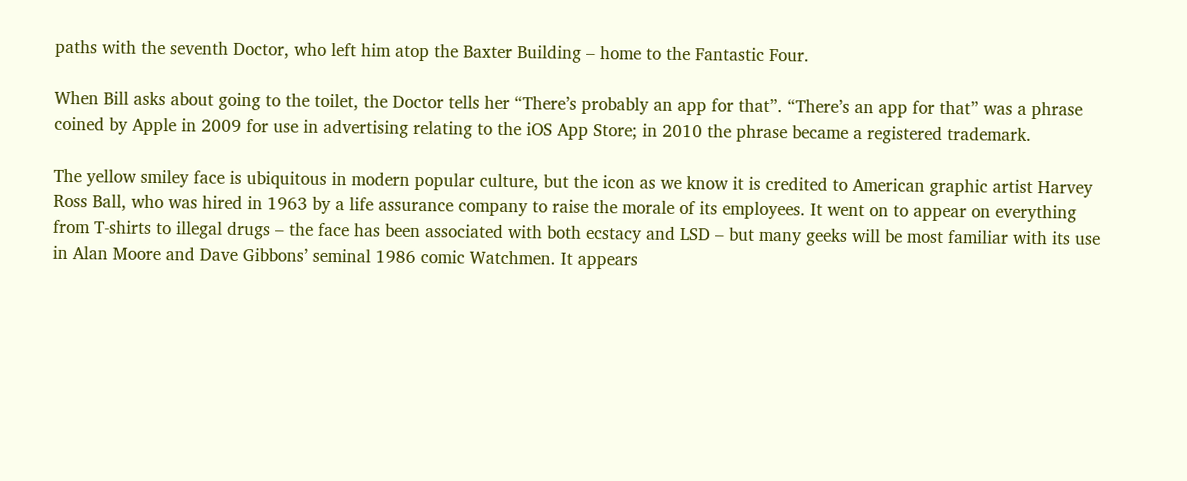paths with the seventh Doctor, who left him atop the Baxter Building – home to the Fantastic Four.

When Bill asks about going to the toilet, the Doctor tells her “There’s probably an app for that”. “There’s an app for that” was a phrase coined by Apple in 2009 for use in advertising relating to the iOS App Store; in 2010 the phrase became a registered trademark.

The yellow smiley face is ubiquitous in modern popular culture, but the icon as we know it is credited to American graphic artist Harvey Ross Ball, who was hired in 1963 by a life assurance company to raise the morale of its employees. It went on to appear on everything from T-shirts to illegal drugs – the face has been associated with both ecstacy and LSD – but many geeks will be most familiar with its use in Alan Moore and Dave Gibbons’ seminal 1986 comic Watchmen. It appears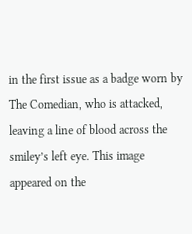in the first issue as a badge worn by The Comedian, who is attacked, leaving a line of blood across the smiley’s left eye. This image appeared on the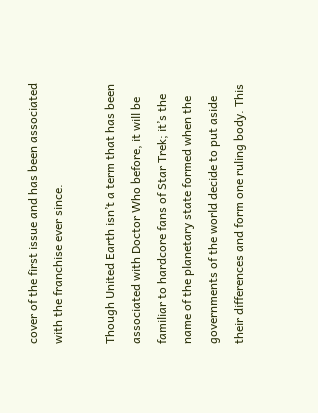cover of the first issue and has been associated with the franchise ever since.

Though United Earth isn’t a term that has been associated with Doctor Who before, it will be familiar to hardcore fans of Star Trek; it’s the name of the planetary state formed when the governments of the world decide to put aside their differences and form one ruling body. This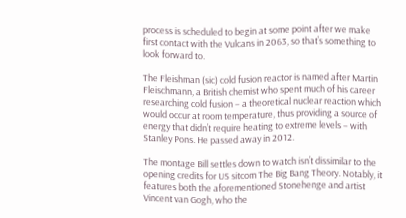process is scheduled to begin at some point after we make first contact with the Vulcans in 2063, so that’s something to look forward to.

The Fleishman (sic) cold fusion reactor is named after Martin Fleischmann, a British chemist who spent much of his career researching cold fusion – a theoretical nuclear reaction which would occur at room temperature, thus providing a source of energy that didn’t require heating to extreme levels – with Stanley Pons. He passed away in 2012.

The montage Bill settles down to watch isn’t dissimilar to the opening credits for US sitcom The Big Bang Theory. Notably, it features both the aforementioned Stonehenge and artist Vincent van Gogh, who the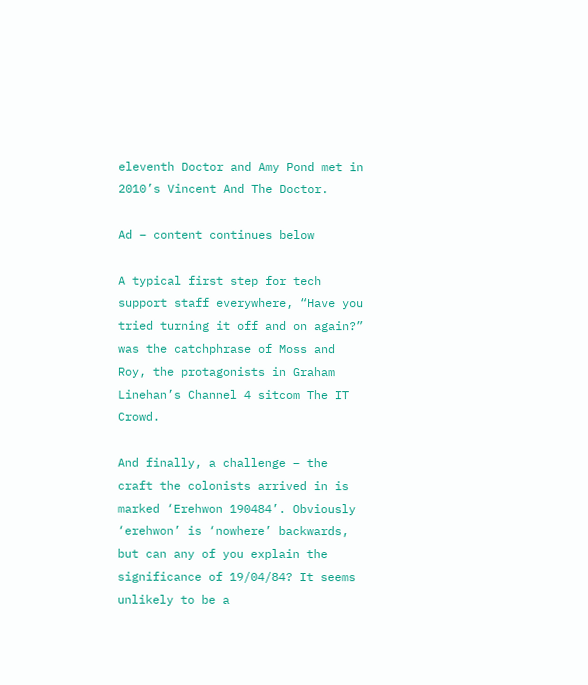eleventh Doctor and Amy Pond met in 2010’s Vincent And The Doctor.

Ad – content continues below

A typical first step for tech support staff everywhere, “Have you tried turning it off and on again?” was the catchphrase of Moss and Roy, the protagonists in Graham Linehan’s Channel 4 sitcom The IT Crowd.

And finally, a challenge – the craft the colonists arrived in is marked ‘Erehwon 190484’. Obviously ‘erehwon’ is ‘nowhere’ backwards, but can any of you explain the significance of 19/04/84? It seems unlikely to be a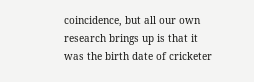coincidence, but all our own research brings up is that it was the birth date of cricketer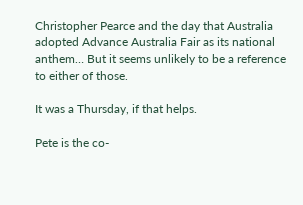Christopher Pearce and the day that Australia adopted Advance Australia Fair as its national anthem… But it seems unlikely to be a reference to either of those.

It was a Thursday, if that helps.

Pete is the co-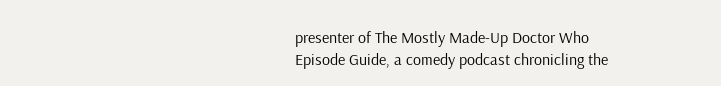presenter of The Mostly Made-Up Doctor Who Episode Guide, a comedy podcast chronicling the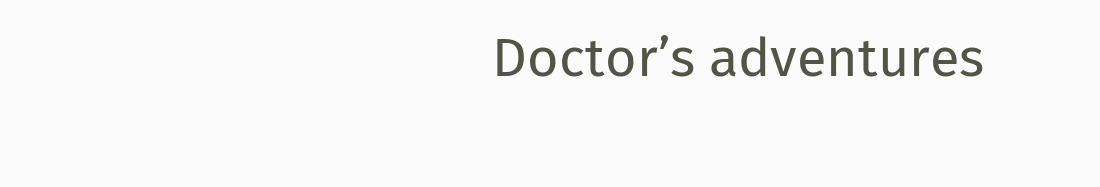Doctor’s adventures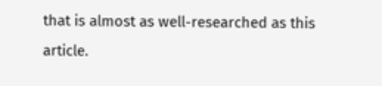that is almost as well-researched as this article.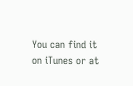You can find it on iTunes or at